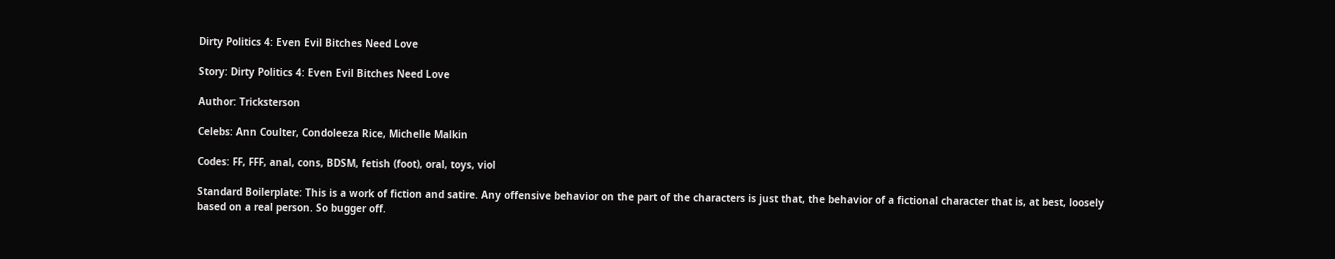Dirty Politics 4: Even Evil Bitches Need Love

Story: Dirty Politics 4: Even Evil Bitches Need Love

Author: Tricksterson

Celebs: Ann Coulter, Condoleeza Rice, Michelle Malkin

Codes: FF, FFF, anal, cons, BDSM, fetish (foot), oral, toys, viol

Standard Boilerplate: This is a work of fiction and satire. Any offensive behavior on the part of the characters is just that, the behavior of a fictional character that is, at best, loosely based on a real person. So bugger off.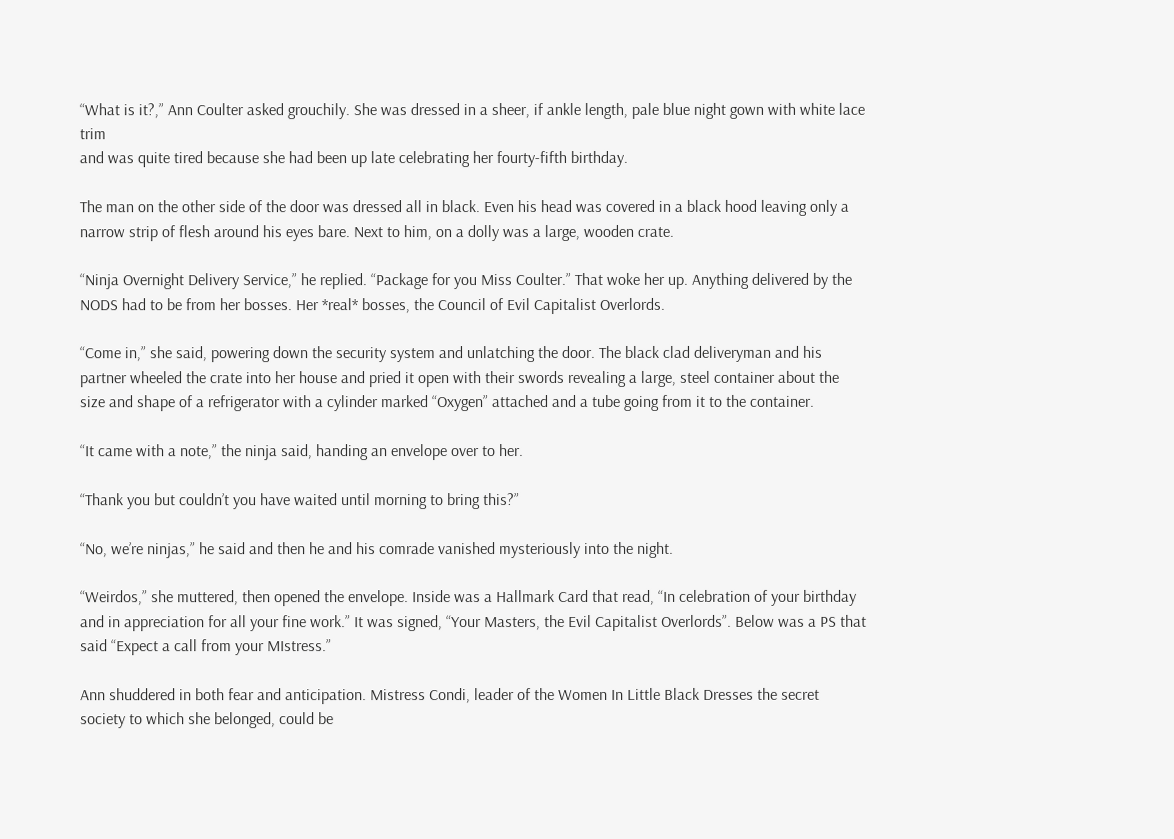“What is it?,” Ann Coulter asked grouchily. She was dressed in a sheer, if ankle length, pale blue night gown with white lace trim
and was quite tired because she had been up late celebrating her fourty-fifth birthday.

The man on the other side of the door was dressed all in black. Even his head was covered in a black hood leaving only a narrow strip of flesh around his eyes bare. Next to him, on a dolly was a large, wooden crate.

“Ninja Overnight Delivery Service,” he replied. “Package for you Miss Coulter.” That woke her up. Anything delivered by the NODS had to be from her bosses. Her *real* bosses, the Council of Evil Capitalist Overlords.

“Come in,” she said, powering down the security system and unlatching the door. The black clad deliveryman and his partner wheeled the crate into her house and pried it open with their swords revealing a large, steel container about the size and shape of a refrigerator with a cylinder marked “Oxygen” attached and a tube going from it to the container.

“It came with a note,” the ninja said, handing an envelope over to her.

“Thank you but couldn’t you have waited until morning to bring this?”

“No, we’re ninjas,” he said and then he and his comrade vanished mysteriously into the night.

“Weirdos,” she muttered, then opened the envelope. Inside was a Hallmark Card that read, “In celebration of your birthday and in appreciation for all your fine work.” It was signed, “Your Masters, the Evil Capitalist Overlords”. Below was a PS that said “Expect a call from your MIstress.”

Ann shuddered in both fear and anticipation. Mistress Condi, leader of the Women In Little Black Dresses the secret society to which she belonged, could be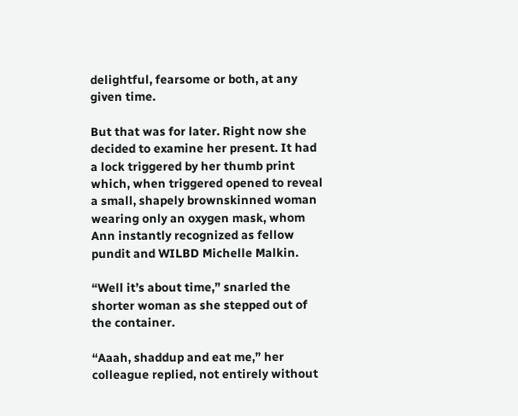delightful, fearsome or both, at any given time.

But that was for later. Right now she decided to examine her present. It had a lock triggered by her thumb print which, when triggered opened to reveal a small, shapely brownskinned woman wearing only an oxygen mask, whom Ann instantly recognized as fellow pundit and WILBD Michelle Malkin.

“Well it’s about time,” snarled the shorter woman as she stepped out of the container.

“Aaah, shaddup and eat me,” her colleague replied, not entirely without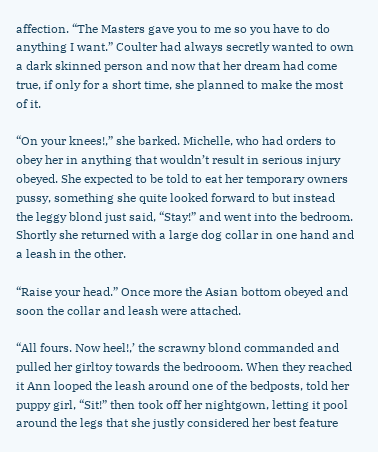affection. “The Masters gave you to me so you have to do anything I want.” Coulter had always secretly wanted to own a dark skinned person and now that her dream had come true, if only for a short time, she planned to make the most of it.

“On your knees!,” she barked. Michelle, who had orders to obey her in anything that wouldn’t result in serious injury obeyed. She expected to be told to eat her temporary owners pussy, something she quite looked forward to but instead the leggy blond just said, “Stay!” and went into the bedroom. Shortly she returned with a large dog collar in one hand and a leash in the other.

“Raise your head.” Once more the Asian bottom obeyed and soon the collar and leash were attached.

“All fours. Now heel!,’ the scrawny blond commanded and pulled her girltoy towards the bedrooom. When they reached it Ann looped the leash around one of the bedposts, told her puppy girl, “Sit!” then took off her nightgown, letting it pool around the legs that she justly considered her best feature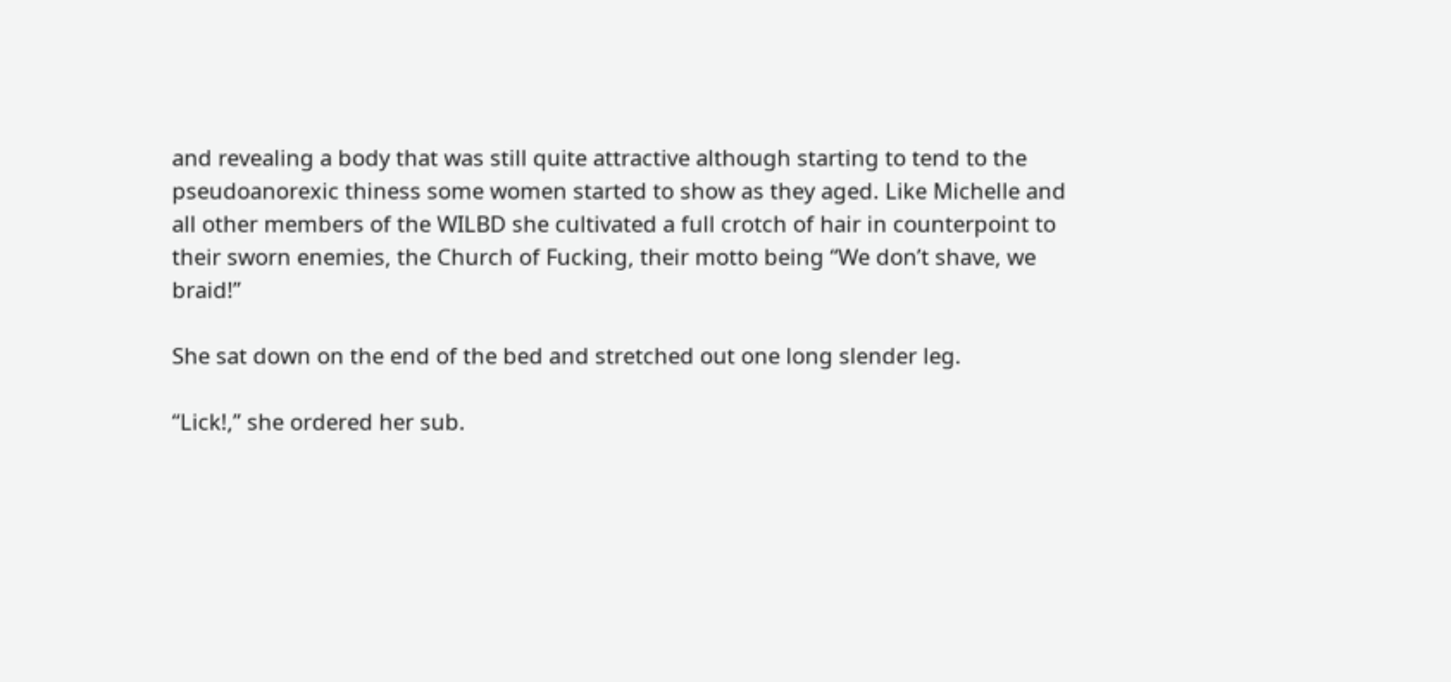and revealing a body that was still quite attractive although starting to tend to the pseudoanorexic thiness some women started to show as they aged. Like Michelle and all other members of the WILBD she cultivated a full crotch of hair in counterpoint to their sworn enemies, the Church of Fucking, their motto being “We don’t shave, we braid!”

She sat down on the end of the bed and stretched out one long slender leg.

“Lick!,” she ordered her sub.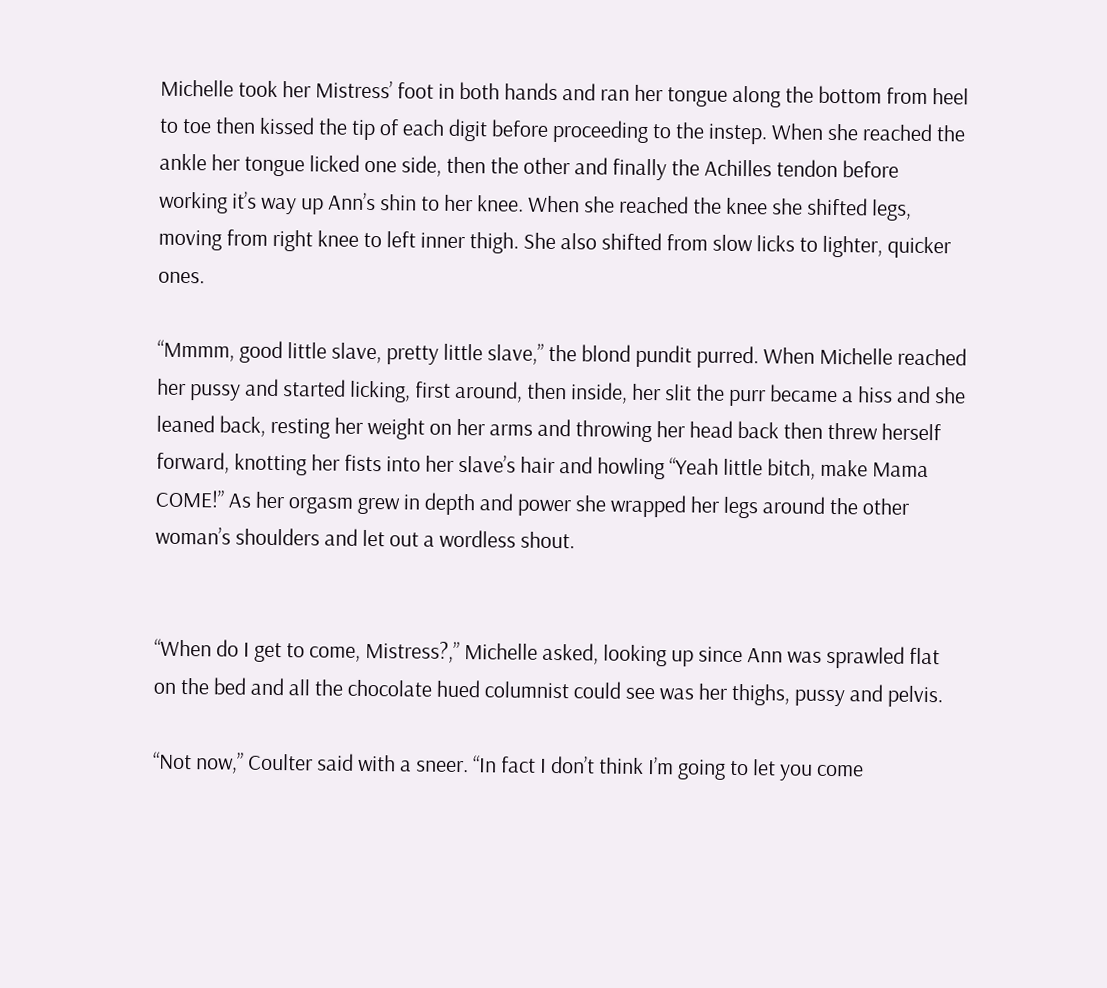Michelle took her Mistress’ foot in both hands and ran her tongue along the bottom from heel to toe then kissed the tip of each digit before proceeding to the instep. When she reached the ankle her tongue licked one side, then the other and finally the Achilles tendon before working it’s way up Ann’s shin to her knee. When she reached the knee she shifted legs, moving from right knee to left inner thigh. She also shifted from slow licks to lighter, quicker ones.

“Mmmm, good little slave, pretty little slave,” the blond pundit purred. When Michelle reached her pussy and started licking, first around, then inside, her slit the purr became a hiss and she leaned back, resting her weight on her arms and throwing her head back then threw herself forward, knotting her fists into her slave’s hair and howling “Yeah little bitch, make Mama COME!” As her orgasm grew in depth and power she wrapped her legs around the other woman’s shoulders and let out a wordless shout.


“When do I get to come, Mistress?,” Michelle asked, looking up since Ann was sprawled flat on the bed and all the chocolate hued columnist could see was her thighs, pussy and pelvis.

“Not now,” Coulter said with a sneer. “In fact I don’t think I’m going to let you come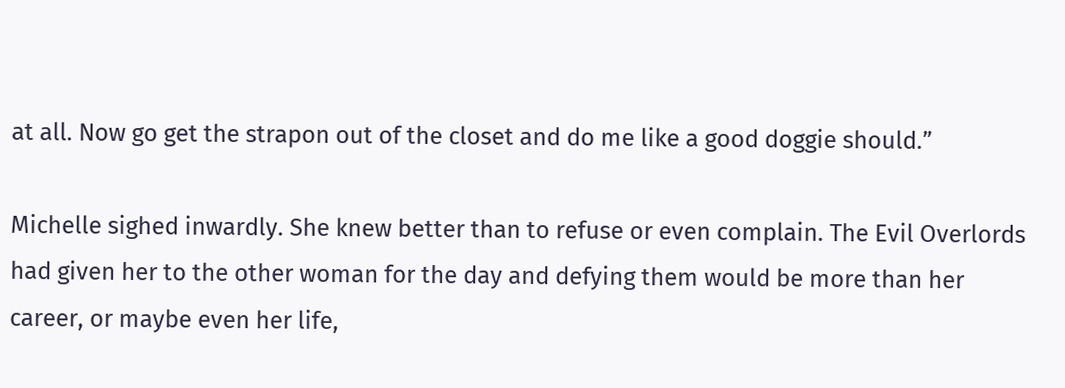at all. Now go get the strapon out of the closet and do me like a good doggie should.”

Michelle sighed inwardly. She knew better than to refuse or even complain. The Evil Overlords had given her to the other woman for the day and defying them would be more than her career, or maybe even her life,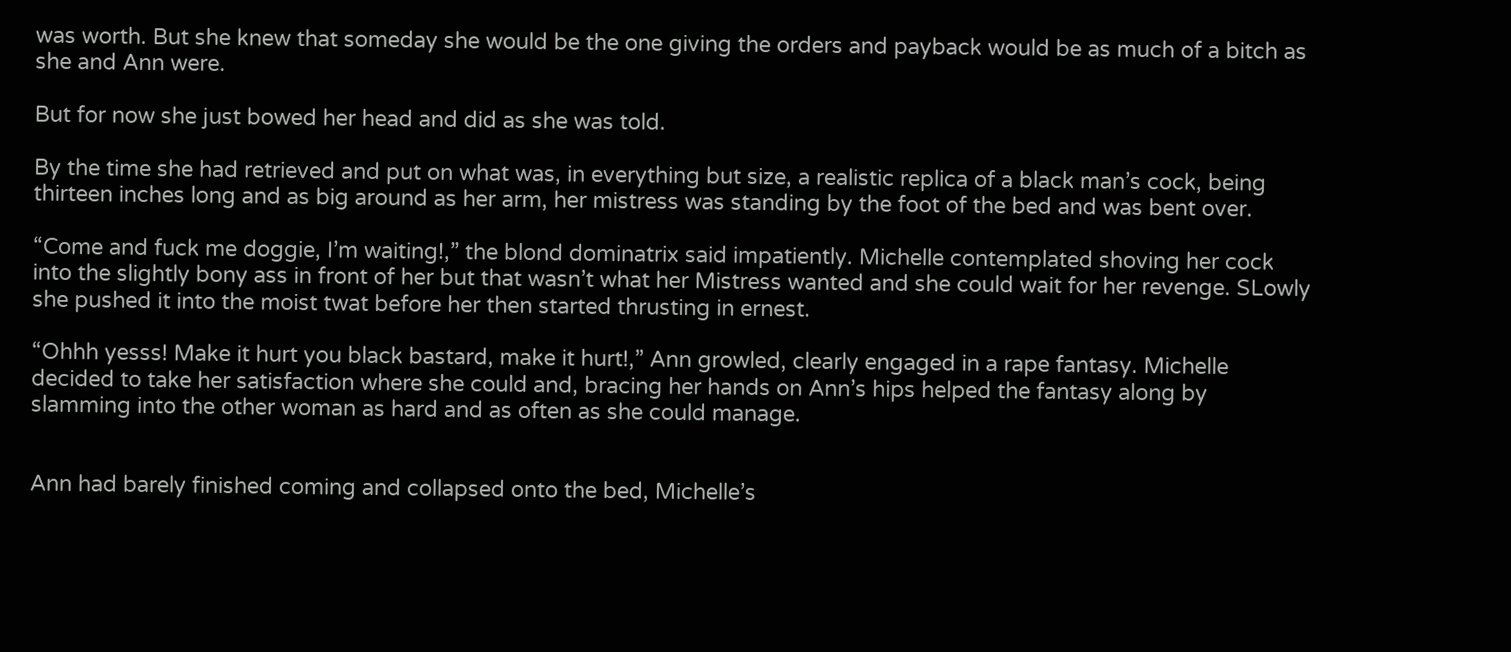was worth. But she knew that someday she would be the one giving the orders and payback would be as much of a bitch as she and Ann were.

But for now she just bowed her head and did as she was told.

By the time she had retrieved and put on what was, in everything but size, a realistic replica of a black man’s cock, being thirteen inches long and as big around as her arm, her mistress was standing by the foot of the bed and was bent over.

“Come and fuck me doggie, I’m waiting!,” the blond dominatrix said impatiently. Michelle contemplated shoving her cock into the slightly bony ass in front of her but that wasn’t what her Mistress wanted and she could wait for her revenge. SLowly she pushed it into the moist twat before her then started thrusting in ernest.

“Ohhh yesss! Make it hurt you black bastard, make it hurt!,” Ann growled, clearly engaged in a rape fantasy. Michelle decided to take her satisfaction where she could and, bracing her hands on Ann’s hips helped the fantasy along by slamming into the other woman as hard and as often as she could manage.


Ann had barely finished coming and collapsed onto the bed, Michelle’s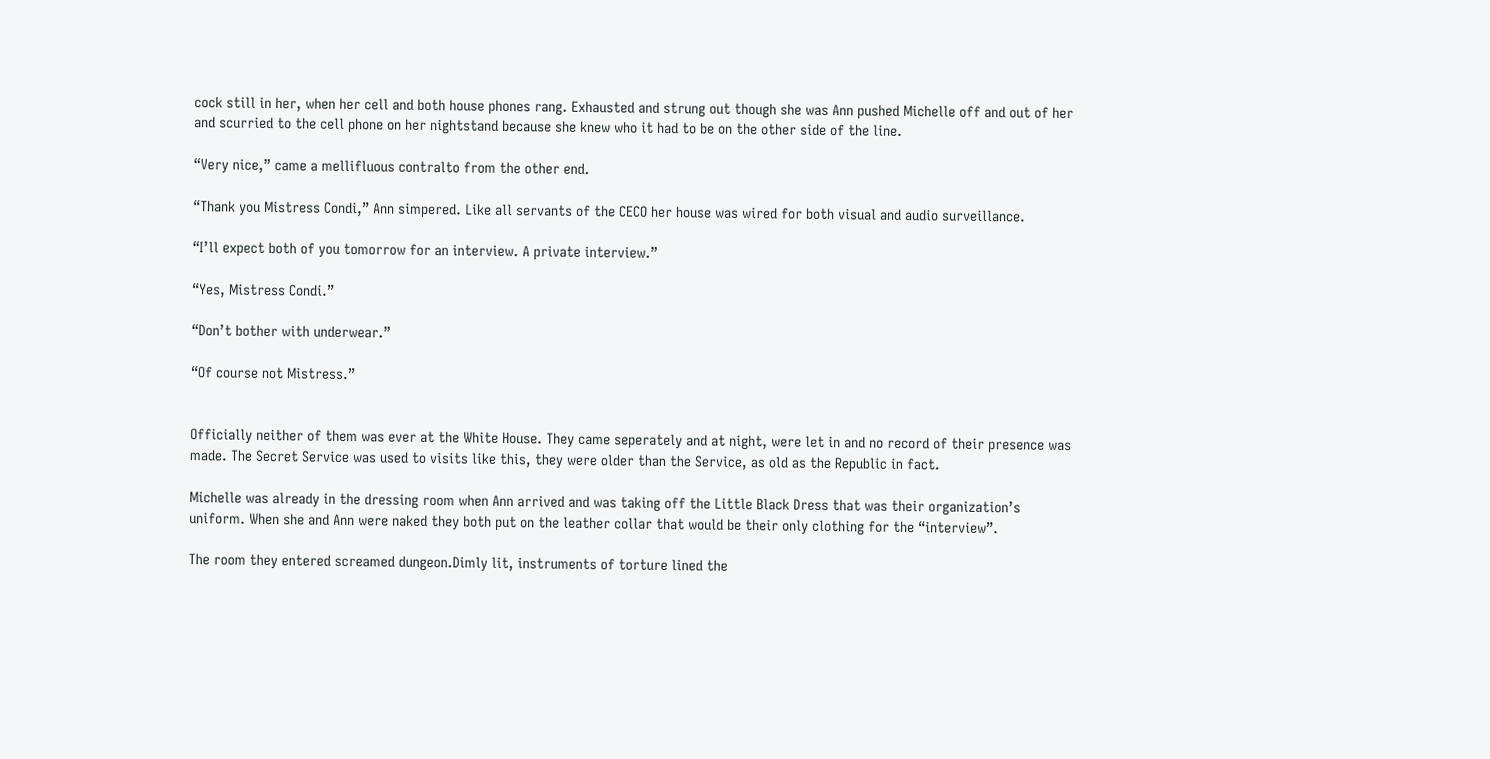cock still in her, when her cell and both house phones rang. Exhausted and strung out though she was Ann pushed Michelle off and out of her and scurried to the cell phone on her nightstand because she knew who it had to be on the other side of the line.

“Very nice,” came a mellifluous contralto from the other end.

“Thank you Mistress Condi,” Ann simpered. Like all servants of the CECO her house was wired for both visual and audio surveillance.

“I’ll expect both of you tomorrow for an interview. A private interview.”

“Yes, Mistress Condi.”

“Don’t bother with underwear.”

“Of course not Mistress.”


Officially neither of them was ever at the White House. They came seperately and at night, were let in and no record of their presence was made. The Secret Service was used to visits like this, they were older than the Service, as old as the Republic in fact.

Michelle was already in the dressing room when Ann arrived and was taking off the Little Black Dress that was their organization’s uniform. When she and Ann were naked they both put on the leather collar that would be their only clothing for the “interview”.

The room they entered screamed dungeon.Dimly lit, instruments of torture lined the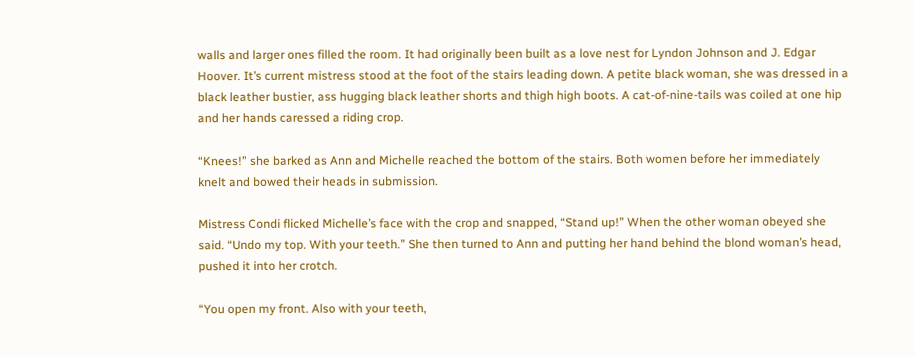walls and larger ones filled the room. It had originally been built as a love nest for Lyndon Johnson and J. Edgar Hoover. It’s current mistress stood at the foot of the stairs leading down. A petite black woman, she was dressed in a black leather bustier, ass hugging black leather shorts and thigh high boots. A cat-of-nine-tails was coiled at one hip and her hands caressed a riding crop.

“Knees!” she barked as Ann and Michelle reached the bottom of the stairs. Both women before her immediately knelt and bowed their heads in submission.

Mistress Condi flicked Michelle’s face with the crop and snapped, “Stand up!” When the other woman obeyed she said. “Undo my top. With your teeth.” She then turned to Ann and putting her hand behind the blond woman’s head, pushed it into her crotch.

“You open my front. Also with your teeth,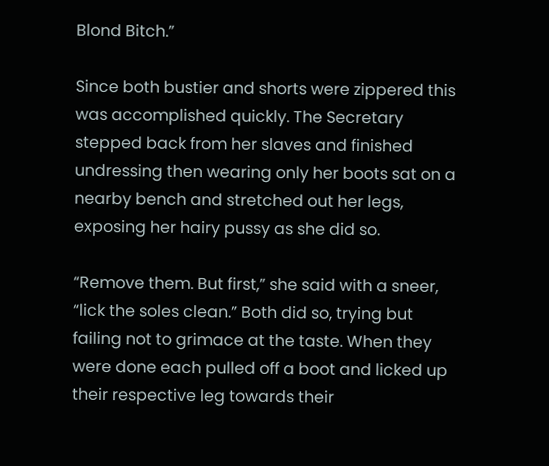Blond Bitch.”

Since both bustier and shorts were zippered this was accomplished quickly. The Secretary stepped back from her slaves and finished undressing then wearing only her boots sat on a nearby bench and stretched out her legs, exposing her hairy pussy as she did so.

“Remove them. But first,” she said with a sneer, “lick the soles clean.” Both did so, trying but failing not to grimace at the taste. When they were done each pulled off a boot and licked up their respective leg towards their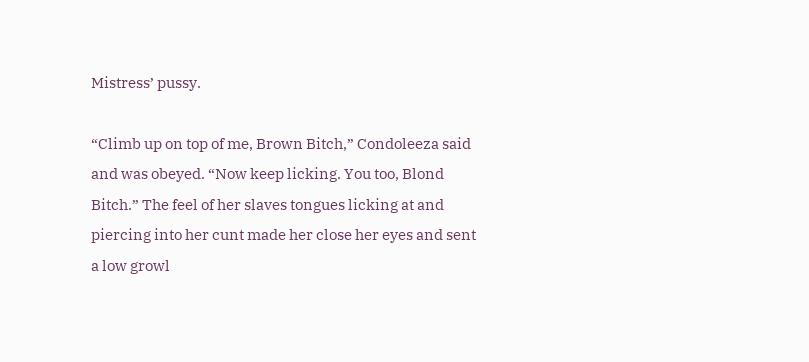Mistress’ pussy.

“Climb up on top of me, Brown Bitch,” Condoleeza said and was obeyed. “Now keep licking. You too, Blond Bitch.” The feel of her slaves tongues licking at and piercing into her cunt made her close her eyes and sent a low growl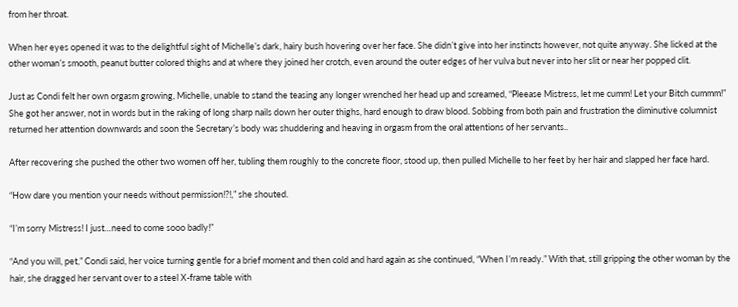from her throat.

When her eyes opened it was to the delightful sight of Michelle’s dark, hairy bush hovering over her face. She didn’t give into her instincts however, not quite anyway. She licked at the other woman’s smooth, peanut butter colored thighs and at where they joined her crotch, even around the outer edges of her vulva but never into her slit or near her popped clit.

Just as Condi felt her own orgasm growing, Michelle, unable to stand the teasing any longer wrenched her head up and screamed, “Pleease Mistress, let me cumm! Let your Bitch cummm!” She got her answer, not in words but in the raking of long sharp nails down her outer thighs, hard enough to draw blood. Sobbing from both pain and frustration the diminutive columnist returned her attention downwards and soon the Secretary’s body was shuddering and heaving in orgasm from the oral attentions of her servants..

After recovering she pushed the other two women off her, tubling them roughly to the concrete floor, stood up, then pulled Michelle to her feet by her hair and slapped her face hard.

“How dare you mention your needs without permission!?!,” she shouted.

“I’m sorry Mistress! I just…need to come sooo badly!”

“And you will, pet,” Condi said, her voice turning gentle for a brief moment and then cold and hard again as she continued, “When I’m ready.” With that, still gripping the other woman by the hair, she dragged her servant over to a steel X-frame table with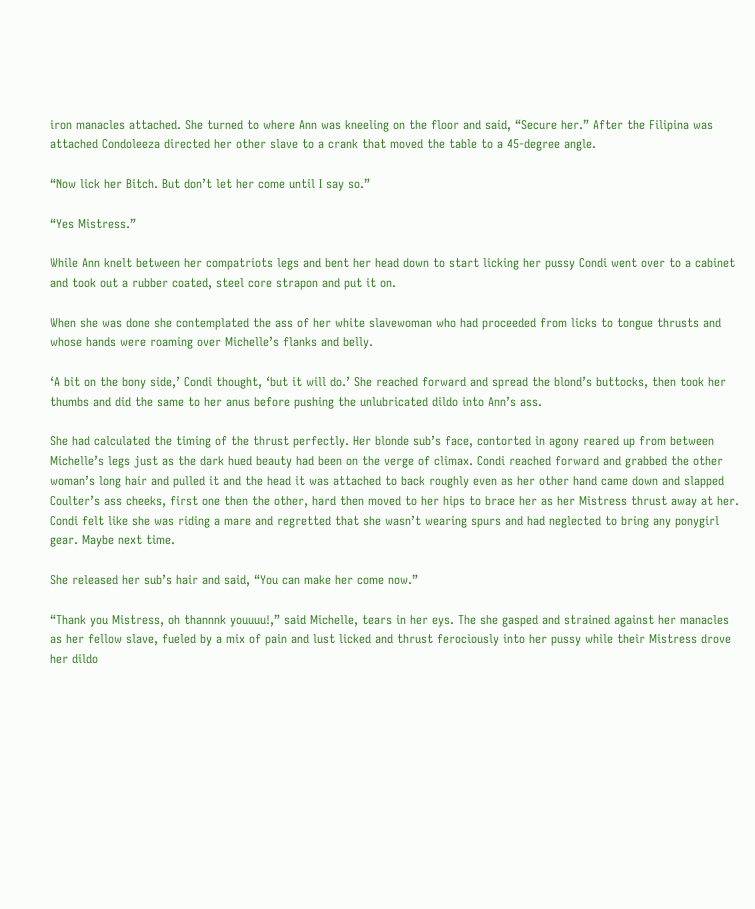iron manacles attached. She turned to where Ann was kneeling on the floor and said, “Secure her.” After the Filipina was attached Condoleeza directed her other slave to a crank that moved the table to a 45-degree angle.

“Now lick her Bitch. But don’t let her come until I say so.”

“Yes Mistress.”

While Ann knelt between her compatriots legs and bent her head down to start licking her pussy Condi went over to a cabinet and took out a rubber coated, steel core strapon and put it on.

When she was done she contemplated the ass of her white slavewoman who had proceeded from licks to tongue thrusts and whose hands were roaming over Michelle’s flanks and belly.

‘A bit on the bony side,’ Condi thought, ‘but it will do.’ She reached forward and spread the blond’s buttocks, then took her thumbs and did the same to her anus before pushing the unlubricated dildo into Ann’s ass.

She had calculated the timing of the thrust perfectly. Her blonde sub’s face, contorted in agony reared up from between Michelle’s legs just as the dark hued beauty had been on the verge of climax. Condi reached forward and grabbed the other woman’s long hair and pulled it and the head it was attached to back roughly even as her other hand came down and slapped Coulter’s ass cheeks, first one then the other, hard then moved to her hips to brace her as her Mistress thrust away at her. Condi felt like she was riding a mare and regretted that she wasn’t wearing spurs and had neglected to bring any ponygirl gear. Maybe next time.

She released her sub’s hair and said, “You can make her come now.”

“Thank you Mistress, oh thannnk youuuu!,” said Michelle, tears in her eys. The she gasped and strained against her manacles as her fellow slave, fueled by a mix of pain and lust licked and thrust ferociously into her pussy while their Mistress drove her dildo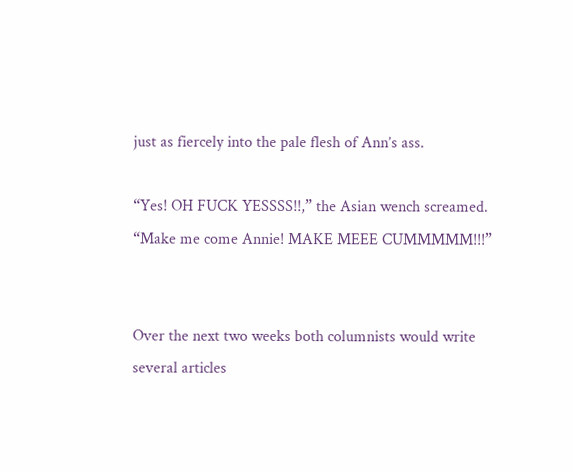just as fiercely into the pale flesh of Ann’s ass.

“Yes! OH FUCK YESSSS!!,” the Asian wench screamed. “Make me come Annie! MAKE MEEE CUMMMMM!!!”


Over the next two weeks both columnists would write several articles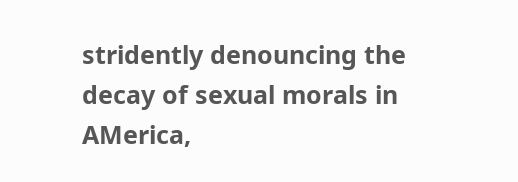stridently denouncing the decay of sexual morals in AMerica,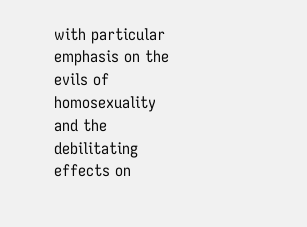with particular emphasis on the evils of homosexuality and the debilitating effects on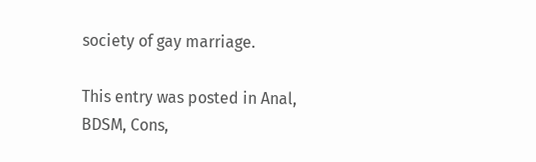society of gay marriage.

This entry was posted in Anal, BDSM, Cons,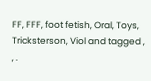FF, FFF, foot fetish, Oral, Toys, Tricksterson, Viol and tagged , , .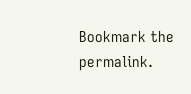Bookmark the permalink.